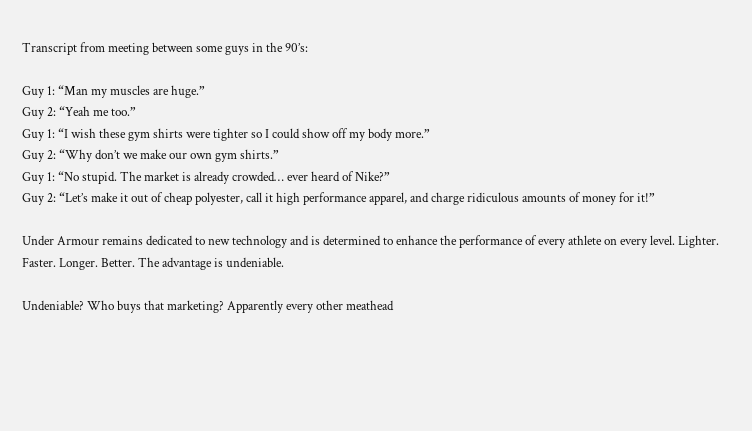Transcript from meeting between some guys in the 90’s:

Guy 1: “Man my muscles are huge.”
Guy 2: “Yeah me too.”
Guy 1: “I wish these gym shirts were tighter so I could show off my body more.”
Guy 2: “Why don’t we make our own gym shirts.”
Guy 1: “No stupid. The market is already crowded… ever heard of Nike?”
Guy 2: “Let’s make it out of cheap polyester, call it high performance apparel, and charge ridiculous amounts of money for it!”

Under Armour remains dedicated to new technology and is determined to enhance the performance of every athlete on every level. Lighter. Faster. Longer. Better. The advantage is undeniable.

Undeniable? Who buys that marketing? Apparently every other meathead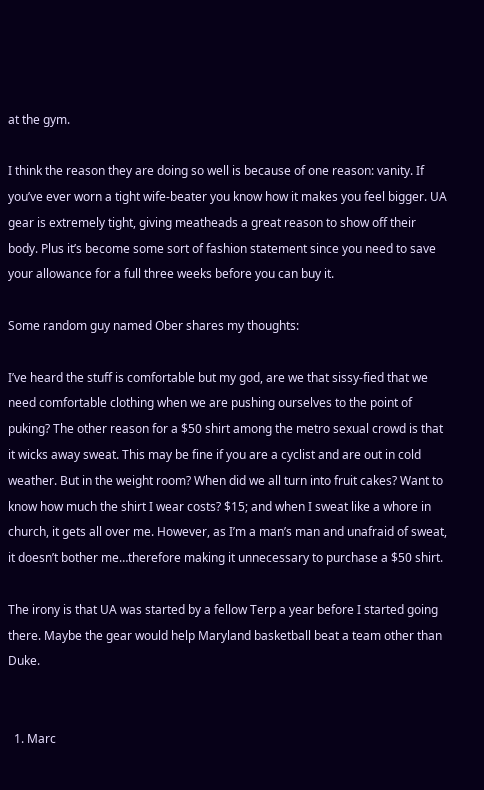at the gym.

I think the reason they are doing so well is because of one reason: vanity. If you’ve ever worn a tight wife-beater you know how it makes you feel bigger. UA gear is extremely tight, giving meatheads a great reason to show off their body. Plus it’s become some sort of fashion statement since you need to save your allowance for a full three weeks before you can buy it.

Some random guy named Ober shares my thoughts:

I’ve heard the stuff is comfortable but my god, are we that sissy-fied that we need comfortable clothing when we are pushing ourselves to the point of puking? The other reason for a $50 shirt among the metro sexual crowd is that it wicks away sweat. This may be fine if you are a cyclist and are out in cold weather. But in the weight room? When did we all turn into fruit cakes? Want to know how much the shirt I wear costs? $15; and when I sweat like a whore in church, it gets all over me. However, as I’m a man’s man and unafraid of sweat, it doesn’t bother me…therefore making it unnecessary to purchase a $50 shirt.

The irony is that UA was started by a fellow Terp a year before I started going there. Maybe the gear would help Maryland basketball beat a team other than Duke.


  1. Marc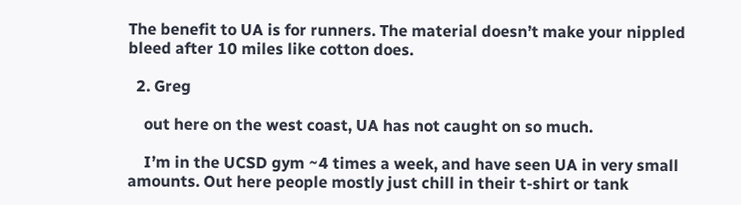The benefit to UA is for runners. The material doesn’t make your nippled bleed after 10 miles like cotton does.

  2. Greg

    out here on the west coast, UA has not caught on so much.

    I’m in the UCSD gym ~4 times a week, and have seen UA in very small amounts. Out here people mostly just chill in their t-shirt or tank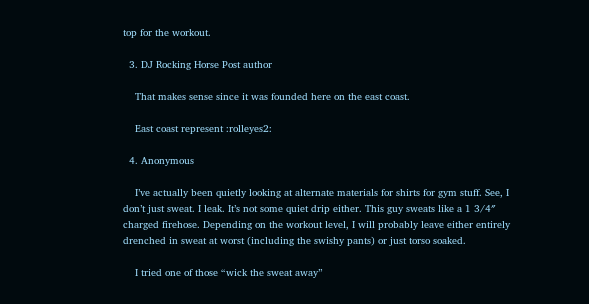top for the workout.

  3. DJ Rocking Horse Post author

    That makes sense since it was founded here on the east coast.

    East coast represent :rolleyes2:

  4. Anonymous

    I’ve actually been quietly looking at alternate materials for shirts for gym stuff. See, I don’t just sweat. I leak. It’s not some quiet drip either. This guy sweats like a 1 3/4″ charged firehose. Depending on the workout level, I will probably leave either entirely drenched in sweat at worst (including the swishy pants) or just torso soaked.

    I tried one of those “wick the sweat away”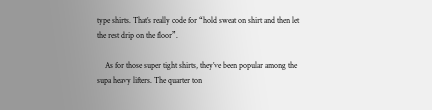type shirts. That’s really code for “hold sweat on shirt and then let the rest drip on the floor”.

    As for those super tight shirts, they’ve been popular among the supa heavy lifters. The quarter ton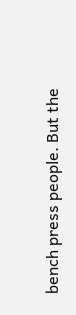bench press people. But the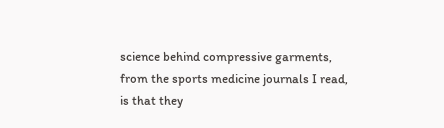science behind compressive garments, from the sports medicine journals I read, is that they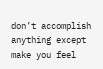don’t accomplish anything except make you feel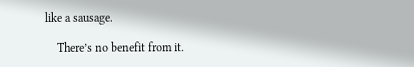like a sausage.

    There’s no benefit from it.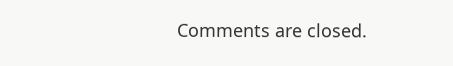Comments are closed.